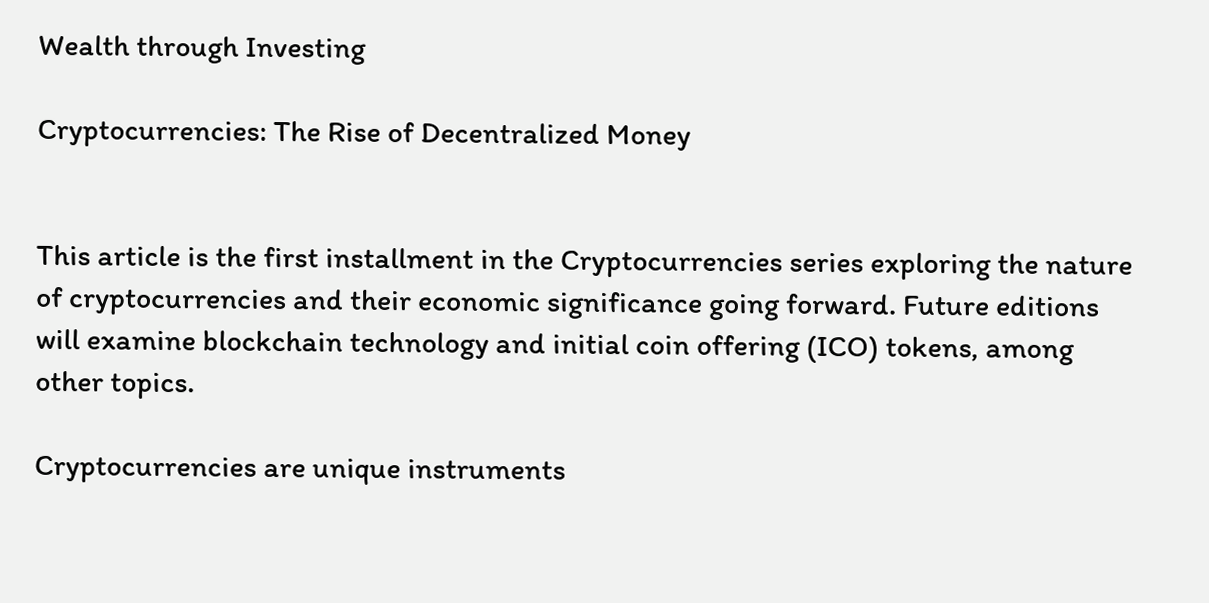Wealth through Investing

Cryptocurrencies: The Rise of Decentralized Money


This article is the first installment in the Cryptocurrencies series exploring the nature of cryptocurrencies and their economic significance going forward. Future editions will examine blockchain technology and initial coin offering (ICO) tokens, among other topics.

Cryptocurrencies are unique instruments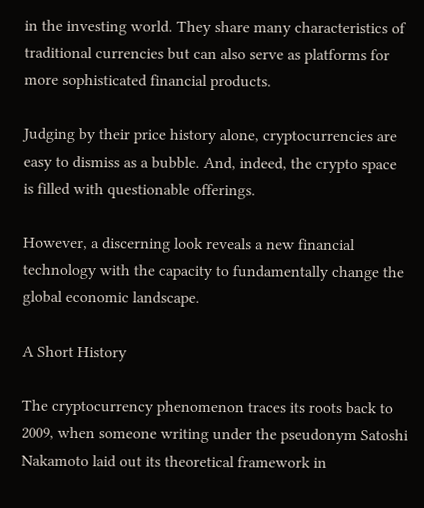in the investing world. They share many characteristics of traditional currencies but can also serve as platforms for more sophisticated financial products.

Judging by their price history alone, cryptocurrencies are easy to dismiss as a bubble. And, indeed, the crypto space is filled with questionable offerings.

However, a discerning look reveals a new financial technology with the capacity to fundamentally change the global economic landscape.

A Short History

The cryptocurrency phenomenon traces its roots back to 2009, when someone writing under the pseudonym Satoshi Nakamoto laid out its theoretical framework in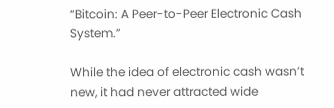“Bitcoin: A Peer-to-Peer Electronic Cash System.”

While the idea of electronic cash wasn’t new, it had never attracted wide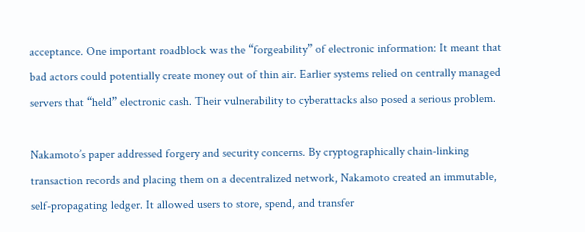acceptance. One important roadblock was the “forgeability” of electronic information: It meant that bad actors could potentially create money out of thin air. Earlier systems relied on centrally managed servers that “held” electronic cash. Their vulnerability to cyberattacks also posed a serious problem.

Nakamoto’s paper addressed forgery and security concerns. By cryptographically chain-linking transaction records and placing them on a decentralized network, Nakamoto created an immutable, self-propagating ledger. It allowed users to store, spend, and transfer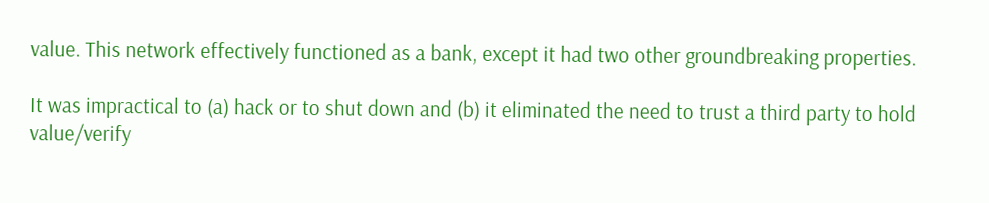value. This network effectively functioned as a bank, except it had two other groundbreaking properties.

It was impractical to (a) hack or to shut down and (b) it eliminated the need to trust a third party to hold value/verify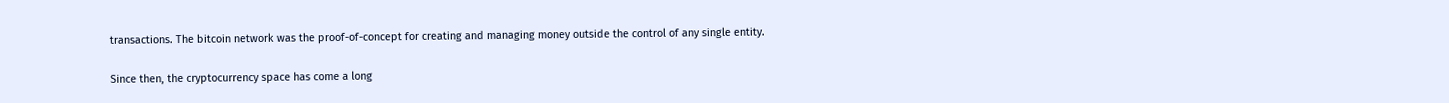transactions. The bitcoin network was the proof-of-concept for creating and managing money outside the control of any single entity.

Since then, the cryptocurrency space has come a long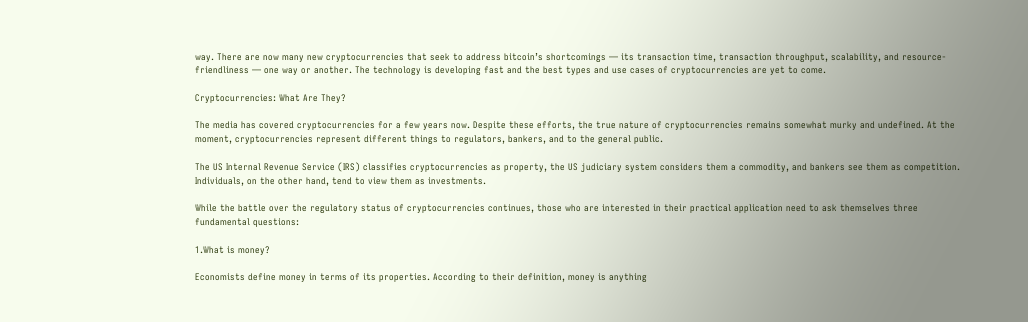way. There are now many new cryptocurrencies that seek to address bitcoin’s shortcomings — its transaction time, transaction throughput, scalability, and resource-friendliness — one way or another. The technology is developing fast and the best types and use cases of cryptocurrencies are yet to come.

Cryptocurrencies: What Are They?

The media has covered cryptocurrencies for a few years now. Despite these efforts, the true nature of cryptocurrencies remains somewhat murky and undefined. At the moment, cryptocurrencies represent different things to regulators, bankers, and to the general public.

The US Internal Revenue Service (IRS) classifies cryptocurrencies as property, the US judiciary system considers them a commodity, and bankers see them as competition. Individuals, on the other hand, tend to view them as investments.

While the battle over the regulatory status of cryptocurrencies continues, those who are interested in their practical application need to ask themselves three fundamental questions:

1.What is money?

Economists define money in terms of its properties. According to their definition, money is anything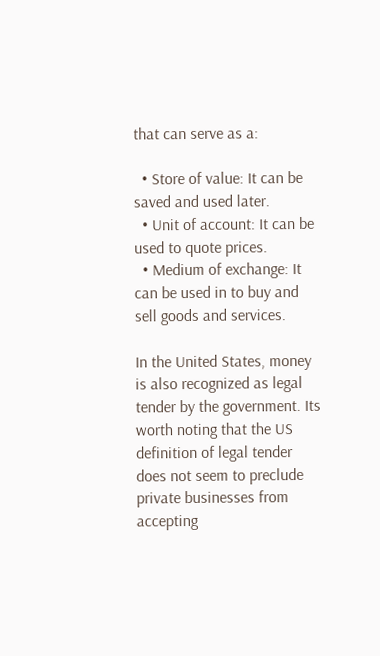that can serve as a:

  • Store of value: It can be saved and used later.
  • Unit of account: It can be used to quote prices.
  • Medium of exchange: It can be used in to buy and sell goods and services.

In the United States, money is also recognized as legal tender by the government. Its worth noting that the US definition of legal tender does not seem to preclude private businesses from accepting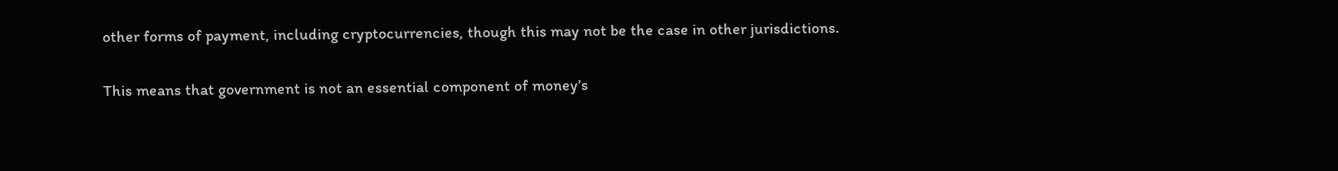other forms of payment, including cryptocurrencies, though this may not be the case in other jurisdictions.

This means that government is not an essential component of money’s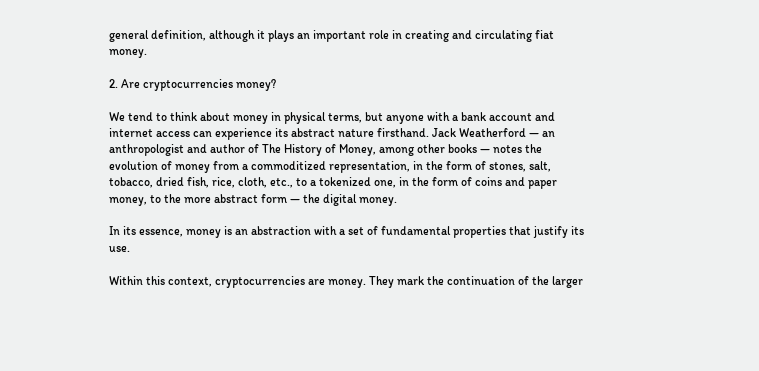general definition, although it plays an important role in creating and circulating fiat money.

2. Are cryptocurrencies money?

We tend to think about money in physical terms, but anyone with a bank account and internet access can experience its abstract nature firsthand. Jack Weatherford — an anthropologist and author of The History of Money, among other books — notes the evolution of money from a commoditized representation, in the form of stones, salt, tobacco, dried fish, rice, cloth, etc., to a tokenized one, in the form of coins and paper money, to the more abstract form — the digital money.

In its essence, money is an abstraction with a set of fundamental properties that justify its use.

Within this context, cryptocurrencies are money. They mark the continuation of the larger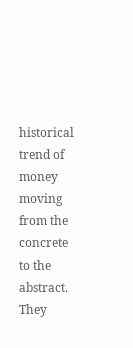historical trend of money moving from the concrete to the abstract. They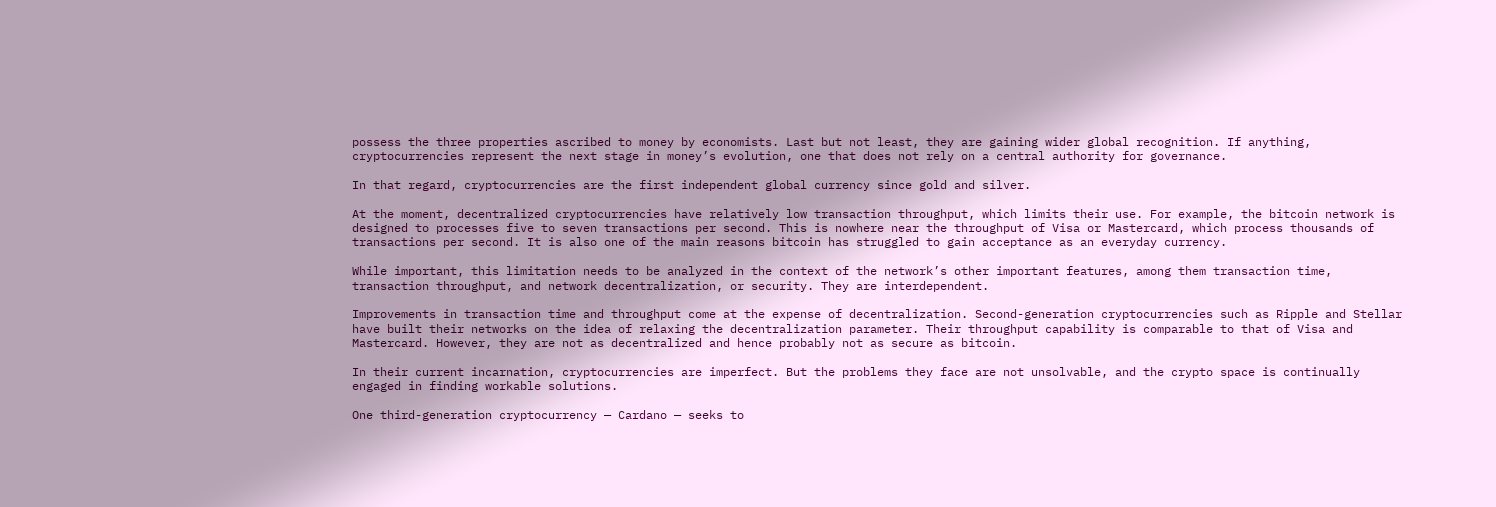possess the three properties ascribed to money by economists. Last but not least, they are gaining wider global recognition. If anything, cryptocurrencies represent the next stage in money’s evolution, one that does not rely on a central authority for governance.

In that regard, cryptocurrencies are the first independent global currency since gold and silver.

At the moment, decentralized cryptocurrencies have relatively low transaction throughput, which limits their use. For example, the bitcoin network is designed to processes five to seven transactions per second. This is nowhere near the throughput of Visa or Mastercard, which process thousands of transactions per second. It is also one of the main reasons bitcoin has struggled to gain acceptance as an everyday currency.

While important, this limitation needs to be analyzed in the context of the network’s other important features, among them transaction time, transaction throughput, and network decentralization, or security. They are interdependent.

Improvements in transaction time and throughput come at the expense of decentralization. Second-generation cryptocurrencies such as Ripple and Stellar have built their networks on the idea of relaxing the decentralization parameter. Their throughput capability is comparable to that of Visa and Mastercard. However, they are not as decentralized and hence probably not as secure as bitcoin.

In their current incarnation, cryptocurrencies are imperfect. But the problems they face are not unsolvable, and the crypto space is continually engaged in finding workable solutions.

One third-generation cryptocurrency — Cardano — seeks to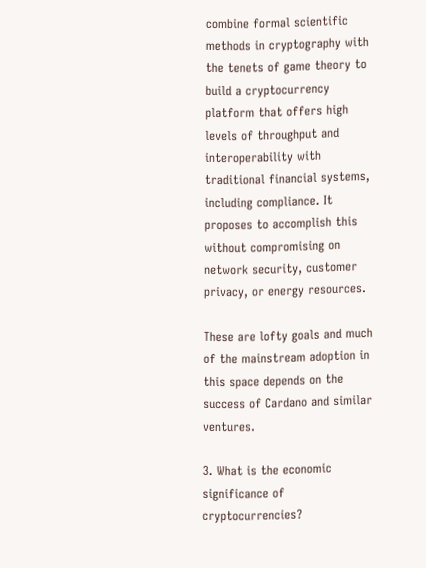combine formal scientific methods in cryptography with the tenets of game theory to build a cryptocurrency platform that offers high levels of throughput and interoperability with traditional financial systems, including compliance. It proposes to accomplish this without compromising on network security, customer privacy, or energy resources.

These are lofty goals and much of the mainstream adoption in this space depends on the success of Cardano and similar ventures.

3. What is the economic significance of cryptocurrencies?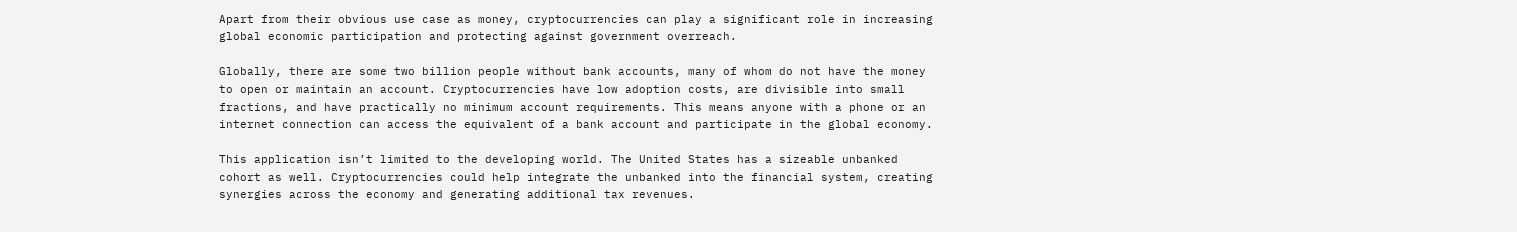Apart from their obvious use case as money, cryptocurrencies can play a significant role in increasing global economic participation and protecting against government overreach.

Globally, there are some two billion people without bank accounts, many of whom do not have the money to open or maintain an account. Cryptocurrencies have low adoption costs, are divisible into small fractions, and have practically no minimum account requirements. This means anyone with a phone or an internet connection can access the equivalent of a bank account and participate in the global economy.

This application isn’t limited to the developing world. The United States has a sizeable unbanked cohort as well. Cryptocurrencies could help integrate the unbanked into the financial system, creating synergies across the economy and generating additional tax revenues.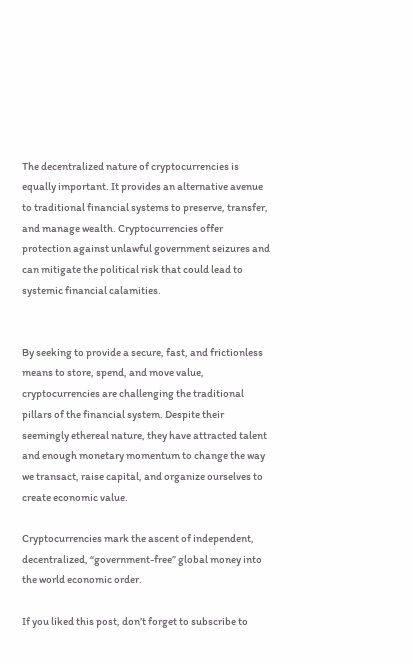The decentralized nature of cryptocurrencies is equally important. It provides an alternative avenue to traditional financial systems to preserve, transfer, and manage wealth. Cryptocurrencies offer protection against unlawful government seizures and can mitigate the political risk that could lead to systemic financial calamities.


By seeking to provide a secure, fast, and frictionless means to store, spend, and move value, cryptocurrencies are challenging the traditional pillars of the financial system. Despite their seemingly ethereal nature, they have attracted talent and enough monetary momentum to change the way we transact, raise capital, and organize ourselves to create economic value.

Cryptocurrencies mark the ascent of independent, decentralized, “government-free” global money into the world economic order.

If you liked this post, don’t forget to subscribe to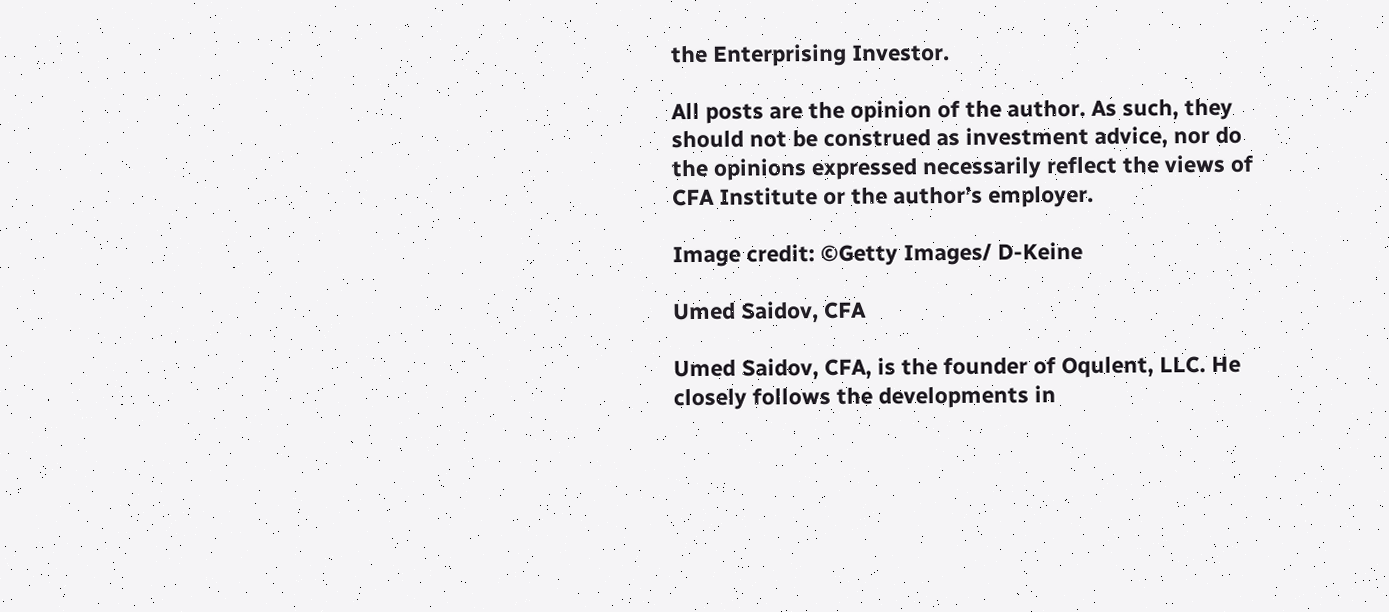the Enterprising Investor.

All posts are the opinion of the author. As such, they should not be construed as investment advice, nor do the opinions expressed necessarily reflect the views of CFA Institute or the author’s employer.

Image credit: ©Getty Images/ D-Keine

Umed Saidov, CFA

Umed Saidov, CFA, is the founder of Oqulent, LLC. He closely follows the developments in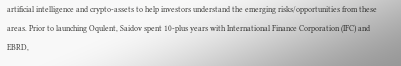artificial intelligence and crypto-assets to help investors understand the emerging risks/opportunities from these areas. Prior to launching Oqulent, Saidov spent 10-plus years with International Finance Corporation (IFC) and EBRD,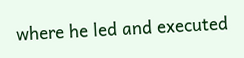where he led and executed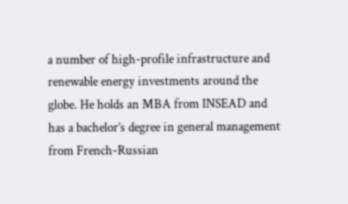a number of high-profile infrastructure and renewable energy investments around the globe. He holds an MBA from INSEAD and has a bachelor’s degree in general management from French-Russian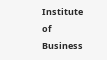Institute of Business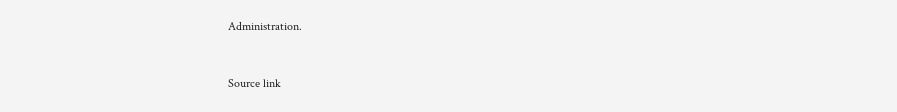Administration.


Source link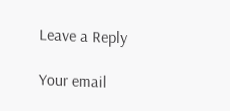Leave a Reply

Your email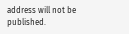address will not be published.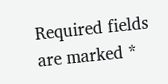Required fields are marked *